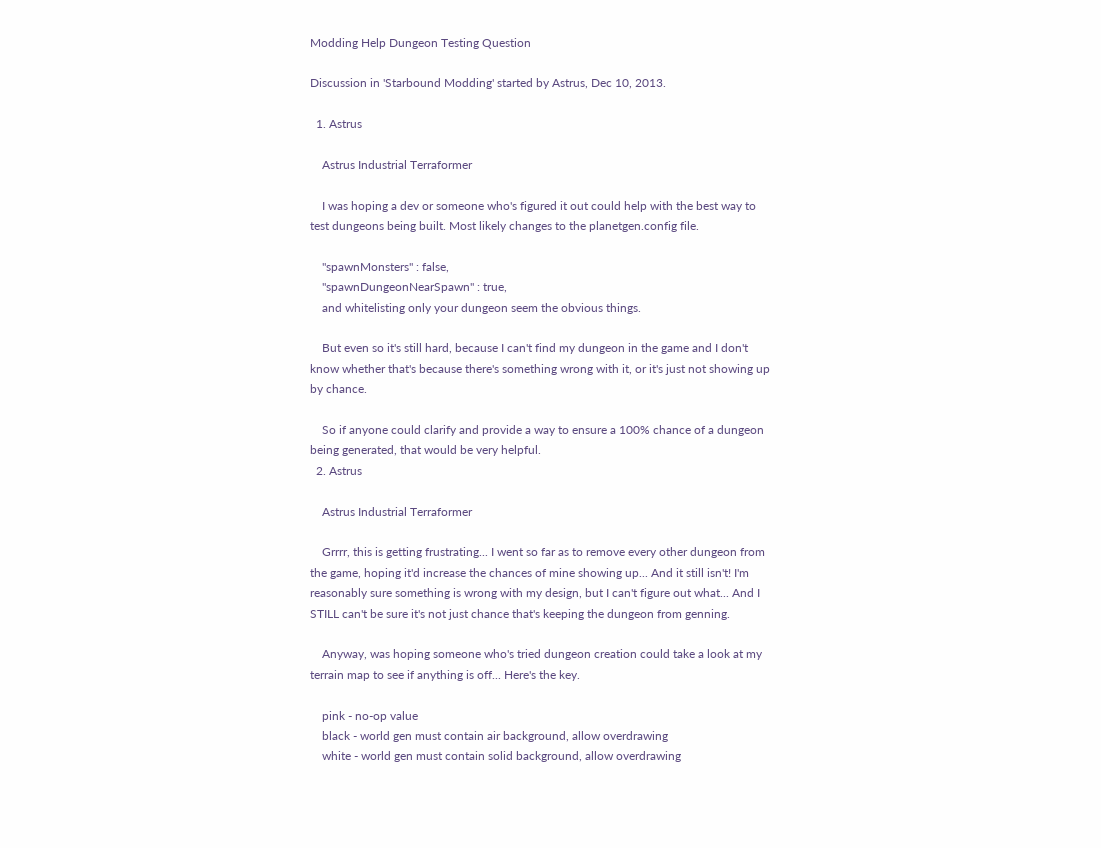Modding Help Dungeon Testing Question

Discussion in 'Starbound Modding' started by Astrus, Dec 10, 2013.

  1. Astrus

    Astrus Industrial Terraformer

    I was hoping a dev or someone who's figured it out could help with the best way to test dungeons being built. Most likely changes to the planetgen.config file.

    "spawnMonsters" : false,
    "spawnDungeonNearSpawn" : true,
    and whitelisting only your dungeon seem the obvious things.

    But even so it's still hard, because I can't find my dungeon in the game and I don't know whether that's because there's something wrong with it, or it's just not showing up by chance.

    So if anyone could clarify and provide a way to ensure a 100% chance of a dungeon being generated, that would be very helpful.
  2. Astrus

    Astrus Industrial Terraformer

    Grrrr, this is getting frustrating... I went so far as to remove every other dungeon from the game, hoping it'd increase the chances of mine showing up... And it still isn't! I'm reasonably sure something is wrong with my design, but I can't figure out what... And I STILL can't be sure it's not just chance that's keeping the dungeon from genning.

    Anyway, was hoping someone who's tried dungeon creation could take a look at my terrain map to see if anything is off... Here's the key.

    pink - no-op value
    black - world gen must contain air background, allow overdrawing
    white - world gen must contain solid background, allow overdrawing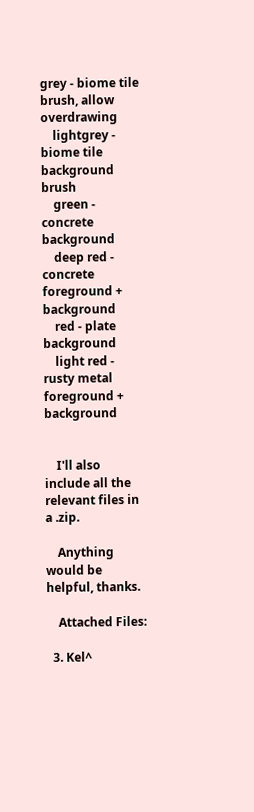grey - biome tile brush, allow overdrawing
    lightgrey - biome tile background brush
    green - concrete background
    deep red - concrete foreground + background
    red - plate background
    light red - rusty metal foreground + background


    I'll also include all the relevant files in a .zip.

    Anything would be helpful, thanks.

    Attached Files:

  3. Kel^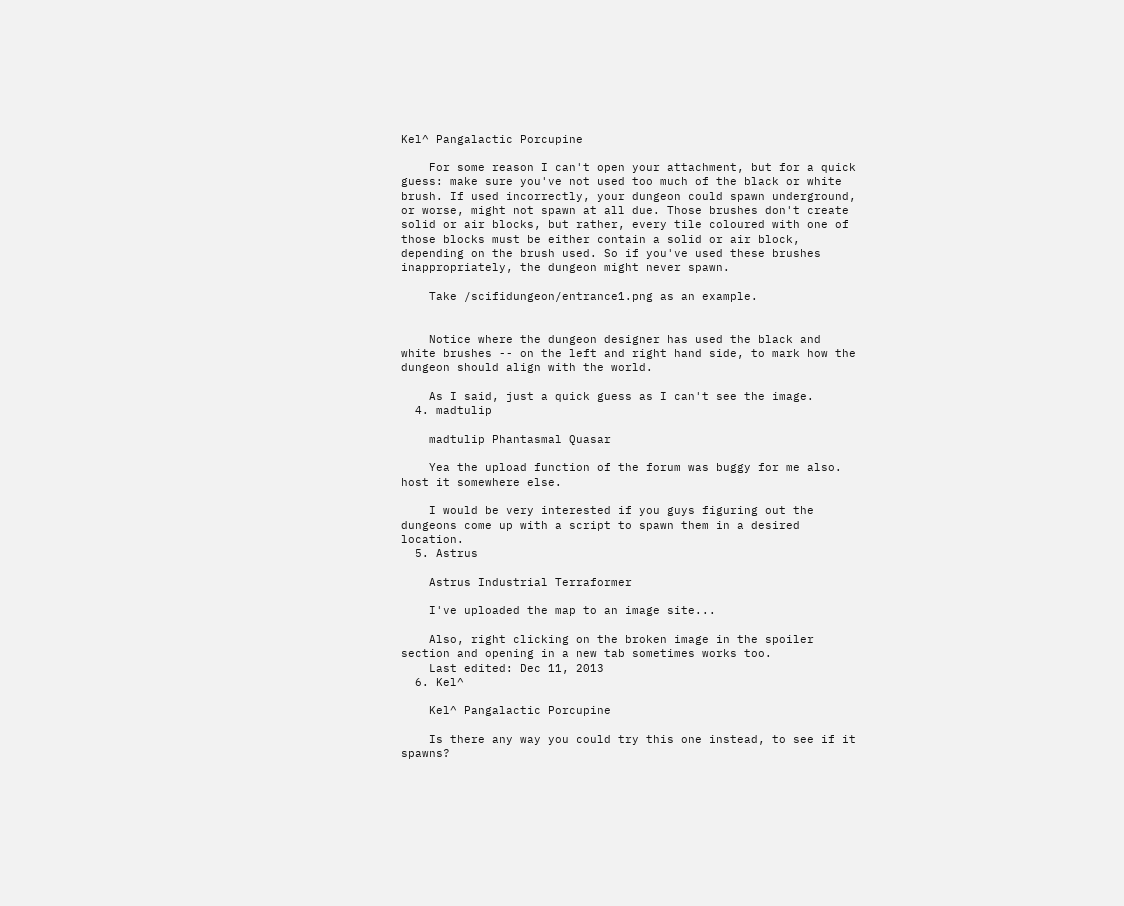Kel^ Pangalactic Porcupine

    For some reason I can't open your attachment, but for a quick guess: make sure you've not used too much of the black or white brush. If used incorrectly, your dungeon could spawn underground, or worse, might not spawn at all due. Those brushes don't create solid or air blocks, but rather, every tile coloured with one of those blocks must be either contain a solid or air block, depending on the brush used. So if you've used these brushes inappropriately, the dungeon might never spawn.

    Take /scifidungeon/entrance1.png as an example.


    Notice where the dungeon designer has used the black and white brushes -- on the left and right hand side, to mark how the dungeon should align with the world.

    As I said, just a quick guess as I can't see the image.
  4. madtulip

    madtulip Phantasmal Quasar

    Yea the upload function of the forum was buggy for me also. host it somewhere else.

    I would be very interested if you guys figuring out the dungeons come up with a script to spawn them in a desired location.
  5. Astrus

    Astrus Industrial Terraformer

    I've uploaded the map to an image site...

    Also, right clicking on the broken image in the spoiler section and opening in a new tab sometimes works too.
    Last edited: Dec 11, 2013
  6. Kel^

    Kel^ Pangalactic Porcupine

    Is there any way you could try this one instead, to see if it spawns?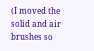(I moved the solid and air brushes so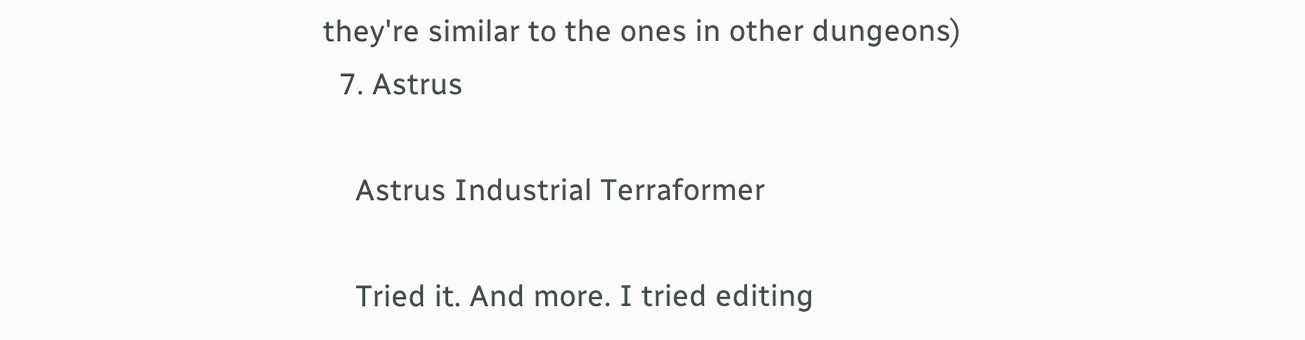they're similar to the ones in other dungeons)
  7. Astrus

    Astrus Industrial Terraformer

    Tried it. And more. I tried editing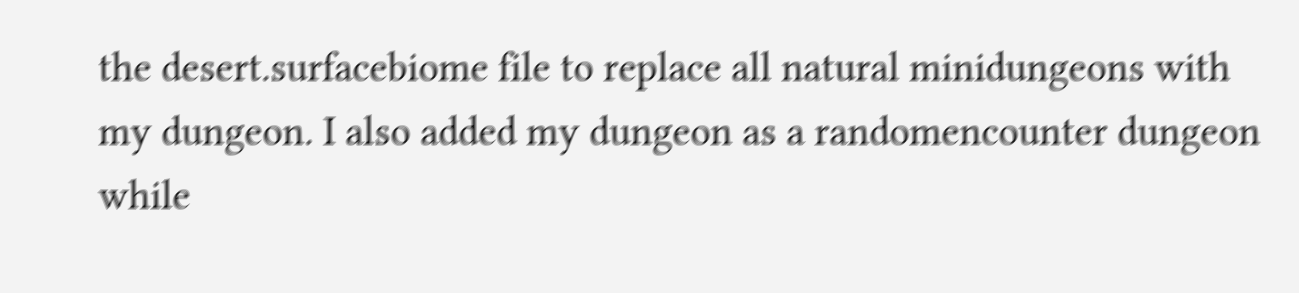the desert.surfacebiome file to replace all natural minidungeons with my dungeon. I also added my dungeon as a randomencounter dungeon while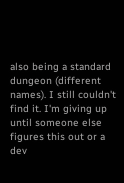also being a standard dungeon (different names). I still couldn't find it. I'm giving up until someone else figures this out or a dev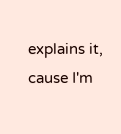explains it, cause I'm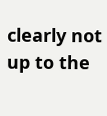clearly not up to the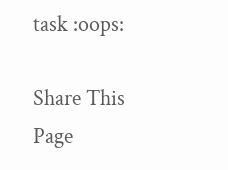task :oops:

Share This Page